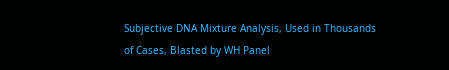Subjective DNA Mixture Analysis, Used in Thousands of Cases, Blasted by WH Panel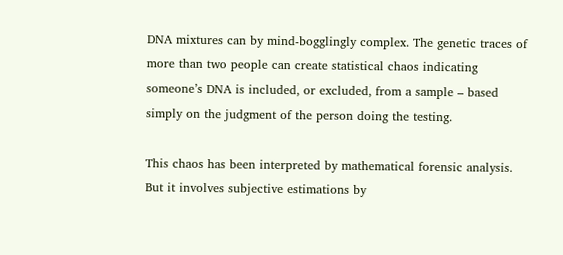DNA mixtures can by mind-bogglingly complex. The genetic traces of more than two people can create statistical chaos indicating someone’s DNA is included, or excluded, from a sample – based simply on the judgment of the person doing the testing.

This chaos has been interpreted by mathematical forensic analysis. But it involves subjective estimations by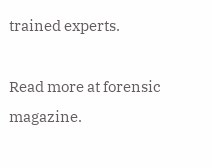trained experts.

Read more at forensic magazine.